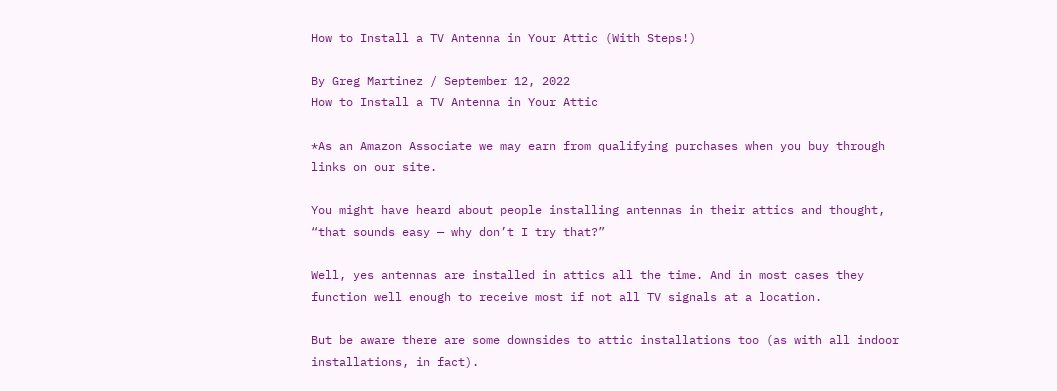How to Install a TV Antenna in Your Attic (With Steps!)

By Greg Martinez / September 12, 2022
How to Install a TV Antenna in Your Attic

*As an Amazon Associate we may earn from qualifying purchases when you buy through links on our site.

You might have heard about people installing antennas in their attics and thought, “that sounds easy — why don’t I try that?”

Well, yes antennas are installed in attics all the time. And in most cases they function well enough to receive most if not all TV signals at a location.

But be aware there are some downsides to attic installations too (as with all indoor installations, in fact).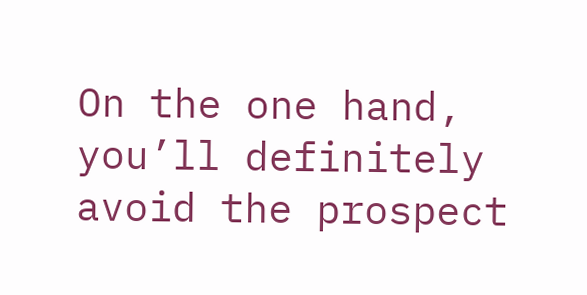On the one hand, you’ll definitely avoid the prospect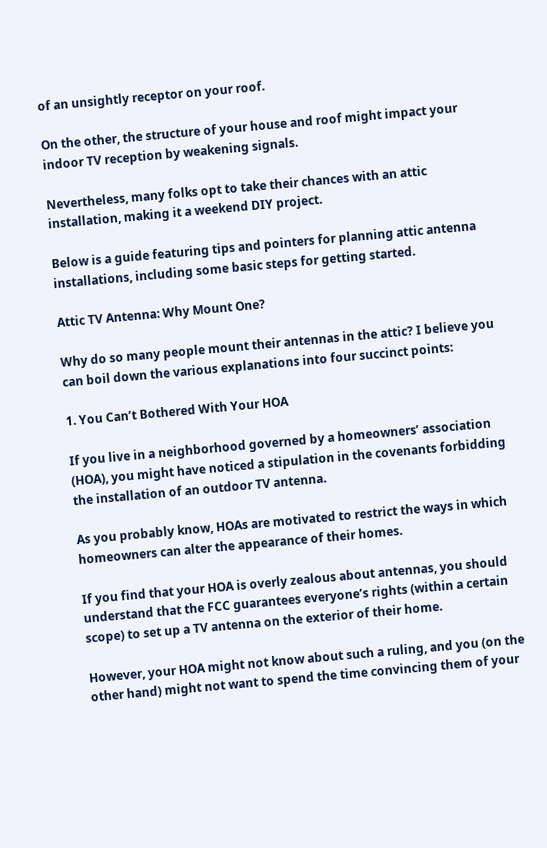of an unsightly receptor on your roof.

On the other, the structure of your house and roof might impact your indoor TV reception by weakening signals.

Nevertheless, many folks opt to take their chances with an attic installation, making it a weekend DIY project.

Below is a guide featuring tips and pointers for planning attic antenna installations, including some basic steps for getting started.

Attic TV Antenna: Why Mount One?

Why do so many people mount their antennas in the attic? I believe you can boil down the various explanations into four succinct points:

1. You Can’t Bothered With Your HOA

If you live in a neighborhood governed by a homeowners’ association (HOA), you might have noticed a stipulation in the covenants forbidding the installation of an outdoor TV antenna.

As you probably know, HOAs are motivated to restrict the ways in which homeowners can alter the appearance of their homes.

If you find that your HOA is overly zealous about antennas, you should understand that the FCC guarantees everyone’s rights (within a certain scope) to set up a TV antenna on the exterior of their home.

However, your HOA might not know about such a ruling, and you (on the other hand) might not want to spend the time convincing them of your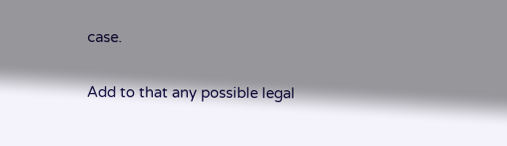case.

Add to that any possible legal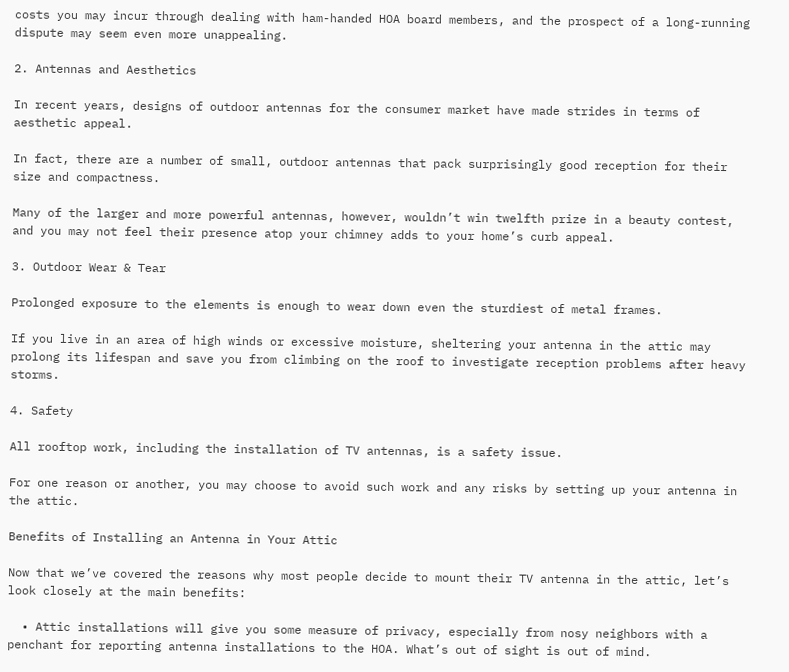costs you may incur through dealing with ham-handed HOA board members, and the prospect of a long-running dispute may seem even more unappealing.

2. Antennas and Aesthetics

In recent years, designs of outdoor antennas for the consumer market have made strides in terms of aesthetic appeal.

In fact, there are a number of small, outdoor antennas that pack surprisingly good reception for their size and compactness.

Many of the larger and more powerful antennas, however, wouldn’t win twelfth prize in a beauty contest, and you may not feel their presence atop your chimney adds to your home’s curb appeal.

3. Outdoor Wear & Tear

Prolonged exposure to the elements is enough to wear down even the sturdiest of metal frames.

If you live in an area of high winds or excessive moisture, sheltering your antenna in the attic may prolong its lifespan and save you from climbing on the roof to investigate reception problems after heavy storms.

4. Safety

All rooftop work, including the installation of TV antennas, is a safety issue.

For one reason or another, you may choose to avoid such work and any risks by setting up your antenna in the attic.

Benefits of Installing an Antenna in Your Attic

Now that we’ve covered the reasons why most people decide to mount their TV antenna in the attic, let’s look closely at the main benefits:

  • Attic installations will give you some measure of privacy, especially from nosy neighbors with a penchant for reporting antenna installations to the HOA. What’s out of sight is out of mind.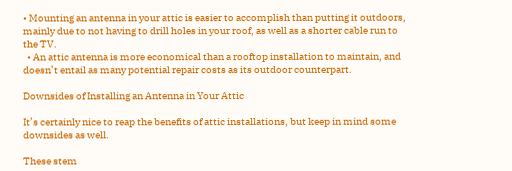• Mounting an antenna in your attic is easier to accomplish than putting it outdoors, mainly due to not having to drill holes in your roof, as well as a shorter cable run to the TV.
  • An attic antenna is more economical than a rooftop installation to maintain, and doesn’t entail as many potential repair costs as its outdoor counterpart.

Downsides of Installing an Antenna in Your Attic

It’s certainly nice to reap the benefits of attic installations, but keep in mind some downsides as well.

These stem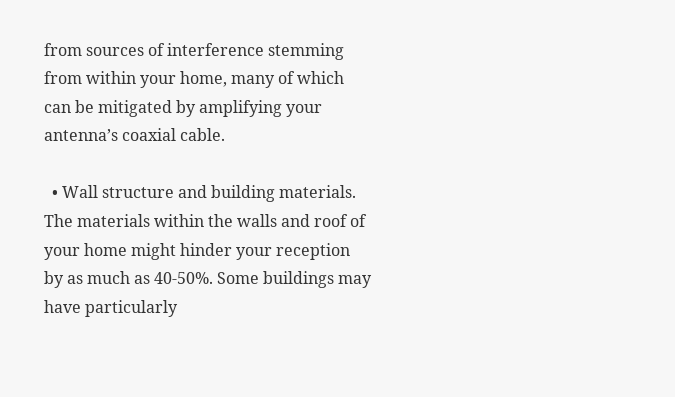from sources of interference stemming from within your home, many of which can be mitigated by amplifying your antenna’s coaxial cable.

  • Wall structure and building materials. The materials within the walls and roof of your home might hinder your reception by as much as 40-50%. Some buildings may have particularly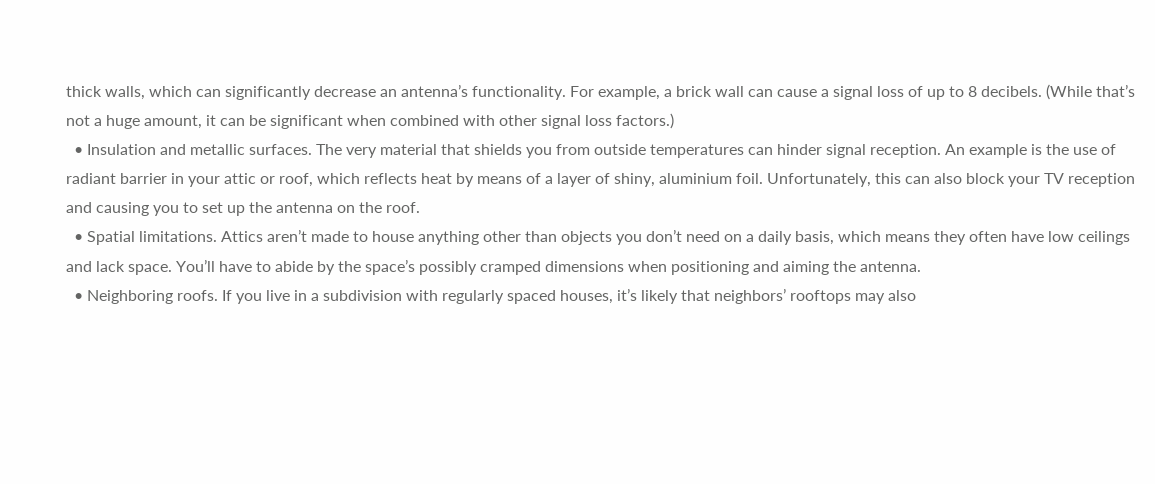thick walls, which can significantly decrease an antenna’s functionality. For example, a brick wall can cause a signal loss of up to 8 decibels. (While that’s not a huge amount, it can be significant when combined with other signal loss factors.)
  • Insulation and metallic surfaces. The very material that shields you from outside temperatures can hinder signal reception. An example is the use of radiant barrier in your attic or roof, which reflects heat by means of a layer of shiny, aluminium foil. Unfortunately, this can also block your TV reception and causing you to set up the antenna on the roof.
  • Spatial limitations. Attics aren’t made to house anything other than objects you don’t need on a daily basis, which means they often have low ceilings and lack space. You’ll have to abide by the space’s possibly cramped dimensions when positioning and aiming the antenna.
  • Neighboring roofs. If you live in a subdivision with regularly spaced houses, it’s likely that neighbors’ rooftops may also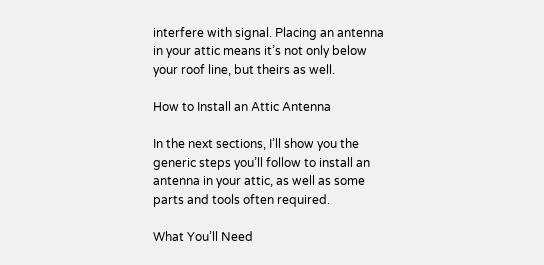interfere with signal. Placing an antenna in your attic means it’s not only below your roof line, but theirs as well.

How to Install an Attic Antenna

In the next sections, I’ll show you the generic steps you’ll follow to install an antenna in your attic, as well as some parts and tools often required.

What You’ll Need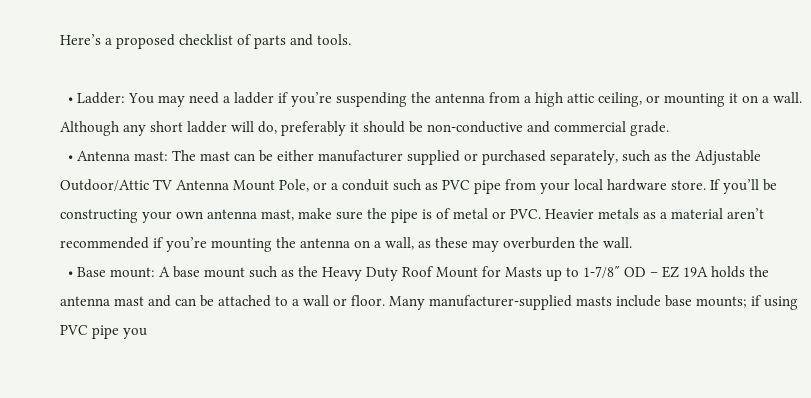Here’s a proposed checklist of parts and tools.

  • Ladder: You may need a ladder if you’re suspending the antenna from a high attic ceiling, or mounting it on a wall. Although any short ladder will do, preferably it should be non-conductive and commercial grade.
  • Antenna mast: The mast can be either manufacturer supplied or purchased separately, such as the Adjustable Outdoor/Attic TV Antenna Mount Pole, or a conduit such as PVC pipe from your local hardware store. If you’ll be constructing your own antenna mast, make sure the pipe is of metal or PVC. Heavier metals as a material aren’t recommended if you’re mounting the antenna on a wall, as these may overburden the wall.
  • Base mount: A base mount such as the Heavy Duty Roof Mount for Masts up to 1-7/8″ OD – EZ 19A holds the antenna mast and can be attached to a wall or floor. Many manufacturer-supplied masts include base mounts; if using PVC pipe you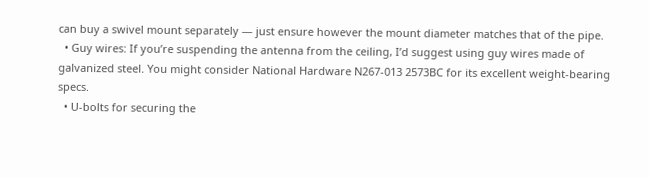can buy a swivel mount separately — just ensure however the mount diameter matches that of the pipe.
  • Guy wires: If you’re suspending the antenna from the ceiling, I’d suggest using guy wires made of galvanized steel. You might consider National Hardware N267-013 2573BC for its excellent weight-bearing specs.
  • U-bolts for securing the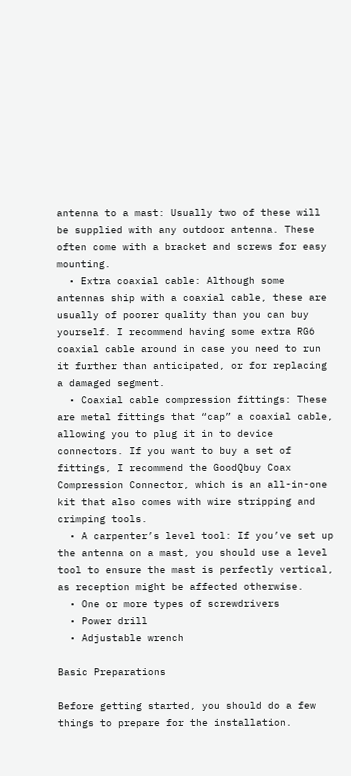antenna to a mast: Usually two of these will be supplied with any outdoor antenna. These often come with a bracket and screws for easy mounting.
  • Extra coaxial cable: Although some antennas ship with a coaxial cable, these are usually of poorer quality than you can buy yourself. I recommend having some extra RG6 coaxial cable around in case you need to run it further than anticipated, or for replacing a damaged segment.
  • Coaxial cable compression fittings: These are metal fittings that “cap” a coaxial cable, allowing you to plug it in to device connectors. If you want to buy a set of fittings, I recommend the GoodQbuy Coax Compression Connector, which is an all-in-one kit that also comes with wire stripping and crimping tools.
  • A carpenter’s level tool: If you’ve set up the antenna on a mast, you should use a level tool to ensure the mast is perfectly vertical, as reception might be affected otherwise.
  • One or more types of screwdrivers
  • Power drill
  • Adjustable wrench

Basic Preparations

Before getting started, you should do a few things to prepare for the installation.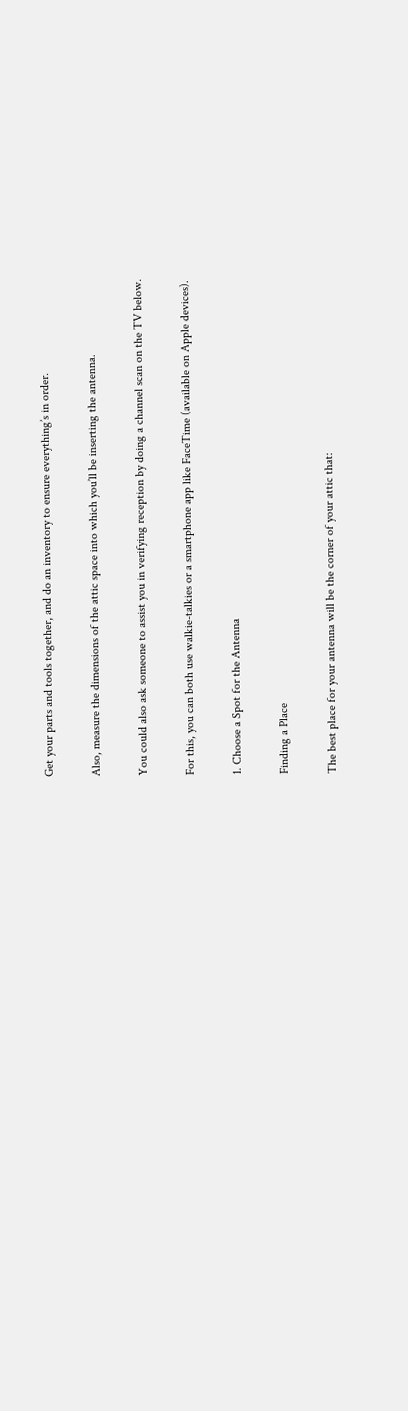Get your parts and tools together, and do an inventory to ensure everything’s in order.

Also, measure the dimensions of the attic space into which you’ll be inserting the antenna.

You could also ask someone to assist you in verifying reception by doing a channel scan on the TV below.

For this, you can both use walkie-talkies or a smartphone app like FaceTime (available on Apple devices).

1. Choose a Spot for the Antenna

Finding a Place

The best place for your antenna will be the corner of your attic that: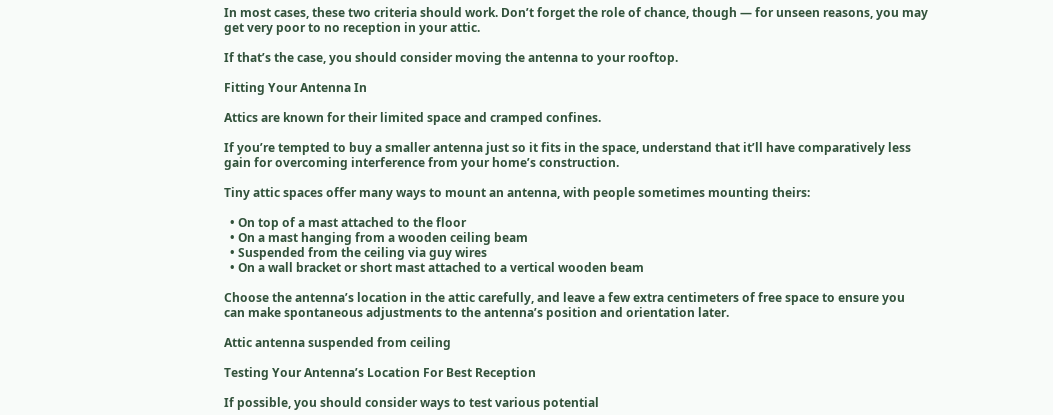In most cases, these two criteria should work. Don’t forget the role of chance, though — for unseen reasons, you may get very poor to no reception in your attic.

If that’s the case, you should consider moving the antenna to your rooftop.

Fitting Your Antenna In

Attics are known for their limited space and cramped confines.

If you’re tempted to buy a smaller antenna just so it fits in the space, understand that it’ll have comparatively less gain for overcoming interference from your home’s construction.

Tiny attic spaces offer many ways to mount an antenna, with people sometimes mounting theirs:

  • On top of a mast attached to the floor
  • On a mast hanging from a wooden ceiling beam
  • Suspended from the ceiling via guy wires
  • On a wall bracket or short mast attached to a vertical wooden beam

Choose the antenna’s location in the attic carefully, and leave a few extra centimeters of free space to ensure you can make spontaneous adjustments to the antenna’s position and orientation later.

Attic antenna suspended from ceiling

Testing Your Antenna’s Location For Best Reception

If possible, you should consider ways to test various potential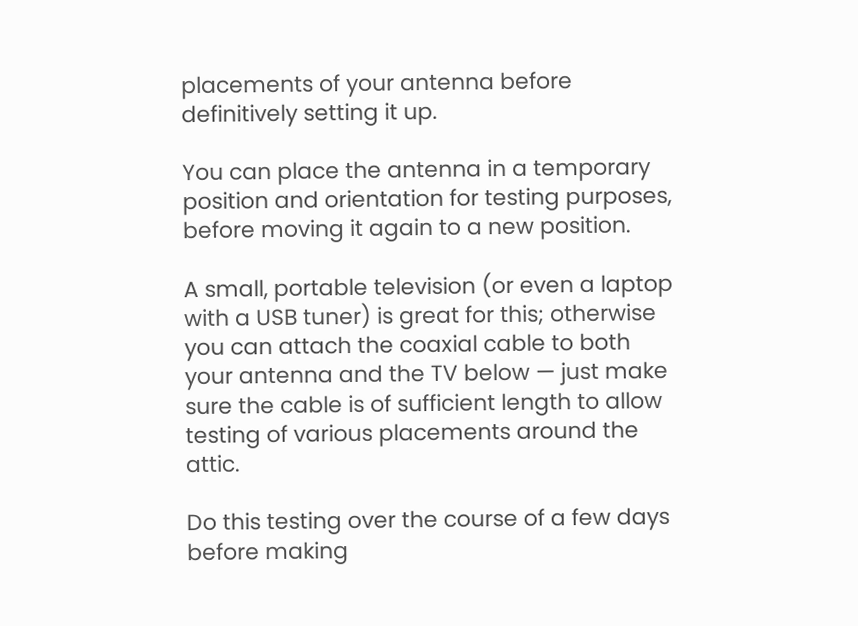placements of your antenna before definitively setting it up.

You can place the antenna in a temporary position and orientation for testing purposes, before moving it again to a new position.

A small, portable television (or even a laptop with a USB tuner) is great for this; otherwise you can attach the coaxial cable to both your antenna and the TV below — just make sure the cable is of sufficient length to allow testing of various placements around the attic.

Do this testing over the course of a few days before making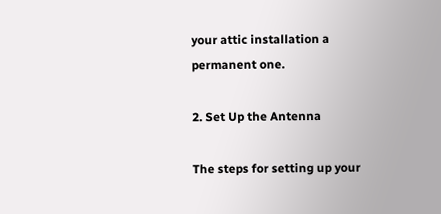your attic installation a permanent one.

2. Set Up the Antenna

The steps for setting up your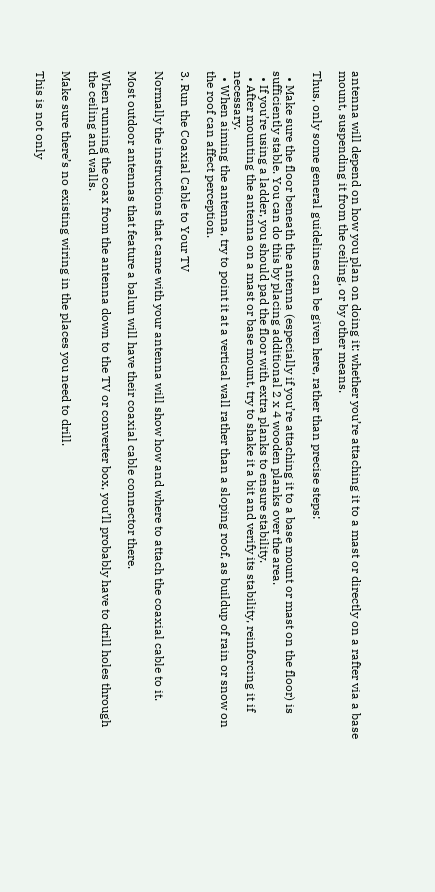antenna will depend on how you plan on doing it: whether you’re attaching it to a mast or directly on a rafter via a base mount, suspending it from the ceiling, or by other means.

Thus, only some general guidelines can be given here, rather than precise steps:

  • Make sure the floor beneath the antenna (especially if you’re attaching it to a base mount or mast on the floor) is sufficiently stable. You can do this by placing additional 2 x 4 wooden planks over the area.
  • If you’re using a ladder, you should pad the floor with extra planks to ensure stability.
  • After mounting the antenna on a mast or base mount, try to shake it a bit and verify its stability, reinforcing it if necessary.
  • When aiming the antenna, try to point it at a vertical wall rather than a sloping roof, as buildup of rain or snow on the roof can affect perception.

3. Run the Coaxial Cable to Your TV

Normally the instructions that came with your antenna will show how and where to attach the coaxial cable to it.

Most outdoor antennas that feature a balun will have their coaxial cable connector there.

When running the coax from the antenna down to the TV or converter box, you’ll probably have to drill holes through the ceiling and walls.

Make sure there’s no existing wiring in the places you need to drill.

This is not only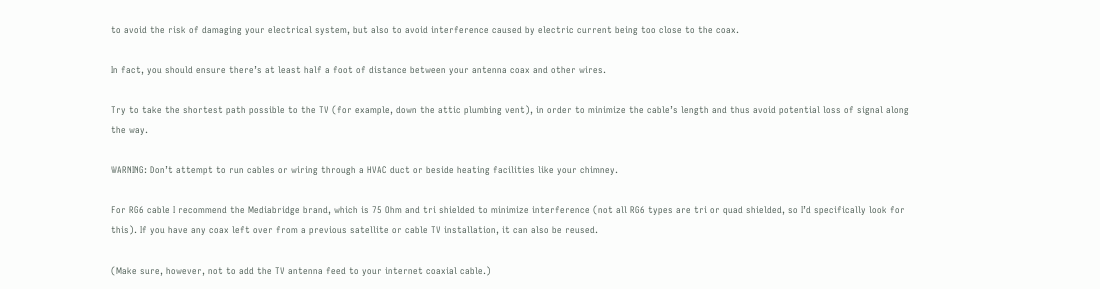to avoid the risk of damaging your electrical system, but also to avoid interference caused by electric current being too close to the coax.

In fact, you should ensure there’s at least half a foot of distance between your antenna coax and other wires.

Try to take the shortest path possible to the TV (for example, down the attic plumbing vent), in order to minimize the cable’s length and thus avoid potential loss of signal along the way.

WARNING: Don’t attempt to run cables or wiring through a HVAC duct or beside heating facilities like your chimney.

For RG6 cable I recommend the Mediabridge brand, which is 75 Ohm and tri shielded to minimize interference (not all RG6 types are tri or quad shielded, so I’d specifically look for this). If you have any coax left over from a previous satellite or cable TV installation, it can also be reused.

(Make sure, however, not to add the TV antenna feed to your internet coaxial cable.)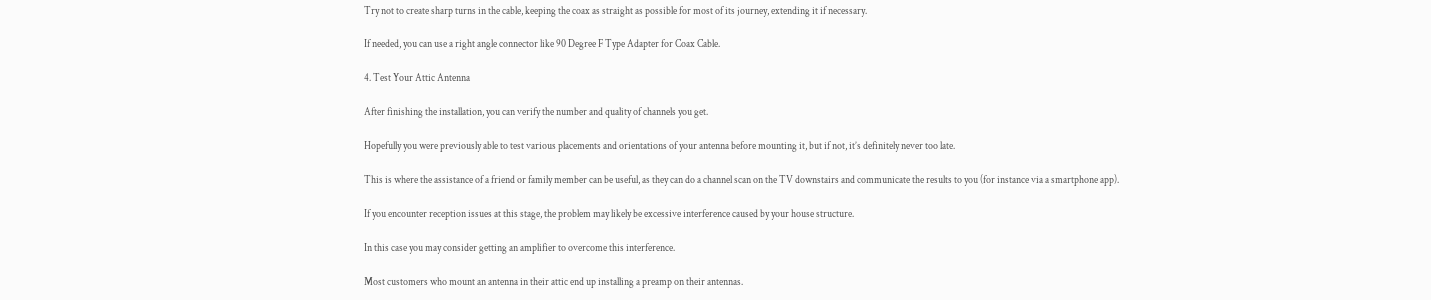Try not to create sharp turns in the cable, keeping the coax as straight as possible for most of its journey, extending it if necessary.

If needed, you can use a right angle connector like 90 Degree F Type Adapter for Coax Cable.

4. Test Your Attic Antenna

After finishing the installation, you can verify the number and quality of channels you get.

Hopefully you were previously able to test various placements and orientations of your antenna before mounting it, but if not, it’s definitely never too late.

This is where the assistance of a friend or family member can be useful, as they can do a channel scan on the TV downstairs and communicate the results to you (for instance via a smartphone app).

If you encounter reception issues at this stage, the problem may likely be excessive interference caused by your house structure.

In this case you may consider getting an amplifier to overcome this interference.

Most customers who mount an antenna in their attic end up installing a preamp on their antennas.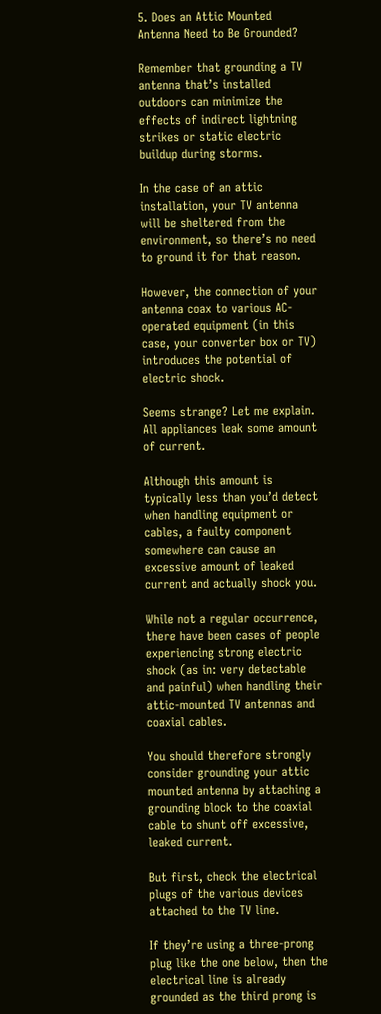5. Does an Attic Mounted Antenna Need to Be Grounded?

Remember that grounding a TV antenna that’s installed outdoors can minimize the effects of indirect lightning strikes or static electric buildup during storms.

In the case of an attic installation, your TV antenna will be sheltered from the environment, so there’s no need to ground it for that reason.

However, the connection of your antenna coax to various AC-operated equipment (in this case, your converter box or TV) introduces the potential of electric shock.

Seems strange? Let me explain. All appliances leak some amount of current.

Although this amount is typically less than you’d detect when handling equipment or cables, a faulty component somewhere can cause an excessive amount of leaked current and actually shock you.

While not a regular occurrence, there have been cases of people experiencing strong electric shock (as in: very detectable and painful) when handling their attic-mounted TV antennas and coaxial cables.

You should therefore strongly consider grounding your attic mounted antenna by attaching a grounding block to the coaxial cable to shunt off excessive, leaked current.

But first, check the electrical plugs of the various devices attached to the TV line.

If they’re using a three-prong plug like the one below, then the electrical line is already grounded as the third prong is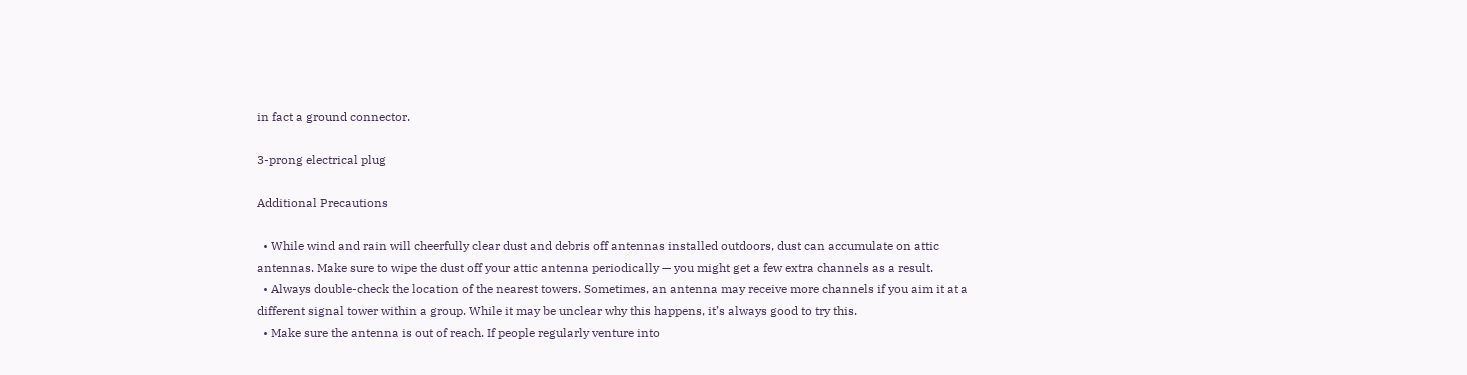in fact a ground connector.

3-prong electrical plug

Additional Precautions

  • While wind and rain will cheerfully clear dust and debris off antennas installed outdoors, dust can accumulate on attic antennas. Make sure to wipe the dust off your attic antenna periodically — you might get a few extra channels as a result.
  • Always double-check the location of the nearest towers. Sometimes, an antenna may receive more channels if you aim it at a different signal tower within a group. While it may be unclear why this happens, it’s always good to try this.
  • Make sure the antenna is out of reach. If people regularly venture into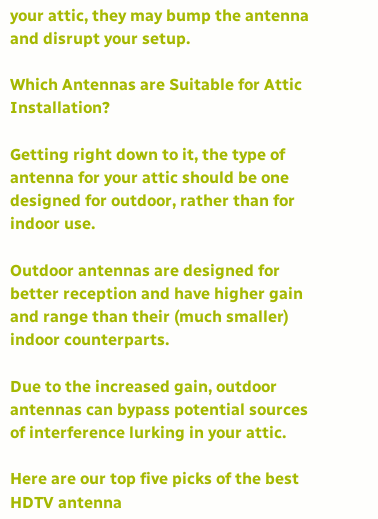your attic, they may bump the antenna and disrupt your setup.

Which Antennas are Suitable for Attic Installation?

Getting right down to it, the type of antenna for your attic should be one designed for outdoor, rather than for indoor use.

Outdoor antennas are designed for better reception and have higher gain and range than their (much smaller) indoor counterparts.

Due to the increased gain, outdoor antennas can bypass potential sources of interference lurking in your attic.

Here are our top five picks of the best HDTV antenna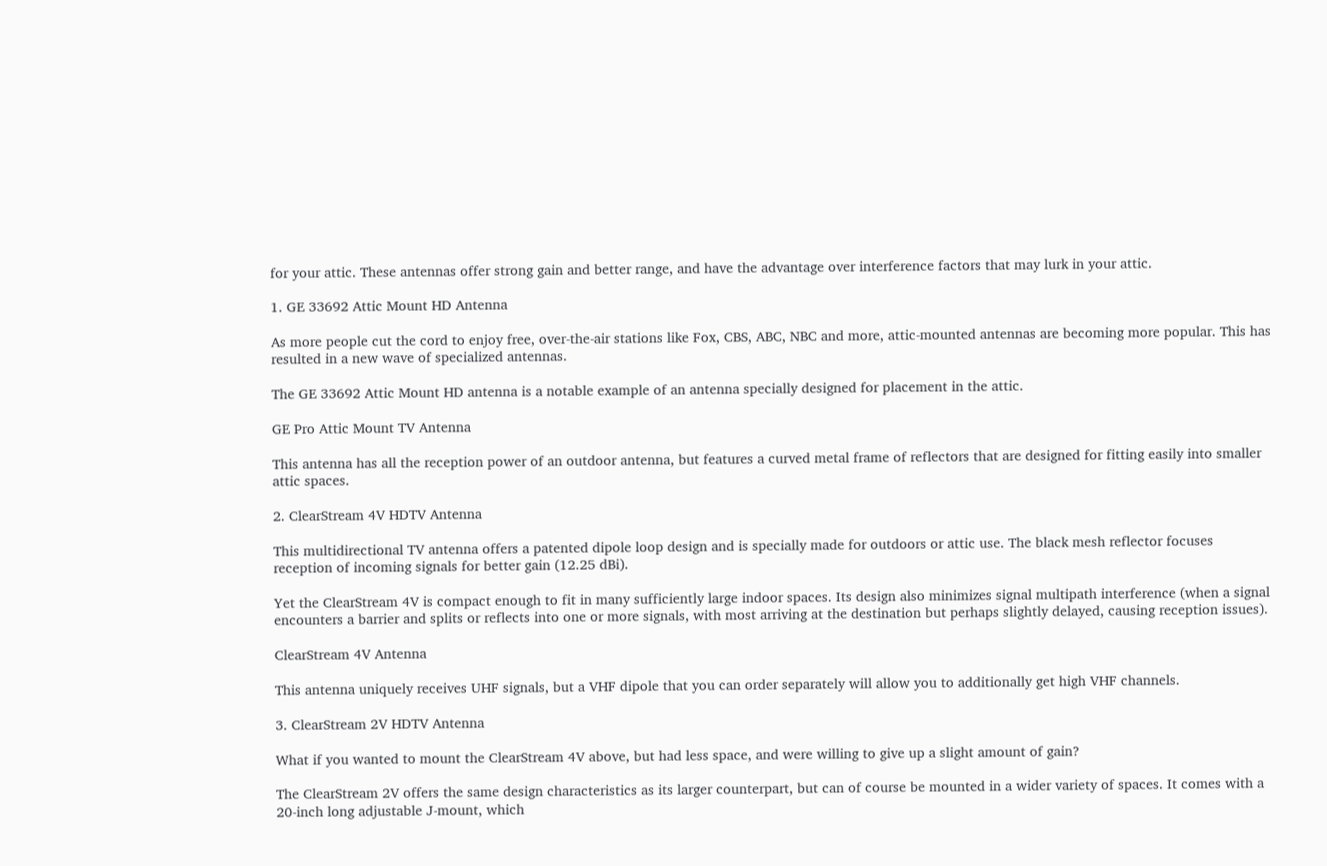for your attic. These antennas offer strong gain and better range, and have the advantage over interference factors that may lurk in your attic.

1. GE 33692 Attic Mount HD Antenna

As more people cut the cord to enjoy free, over-the-air stations like Fox, CBS, ABC, NBC and more, attic-mounted antennas are becoming more popular. This has resulted in a new wave of specialized antennas.

The GE 33692 Attic Mount HD antenna is a notable example of an antenna specially designed for placement in the attic.

GE Pro Attic Mount TV Antenna

This antenna has all the reception power of an outdoor antenna, but features a curved metal frame of reflectors that are designed for fitting easily into smaller attic spaces.

2. ClearStream 4V HDTV Antenna

This multidirectional TV antenna offers a patented dipole loop design and is specially made for outdoors or attic use. The black mesh reflector focuses reception of incoming signals for better gain (12.25 dBi).

Yet the ClearStream 4V is compact enough to fit in many sufficiently large indoor spaces. Its design also minimizes signal multipath interference (when a signal encounters a barrier and splits or reflects into one or more signals, with most arriving at the destination but perhaps slightly delayed, causing reception issues).

ClearStream 4V Antenna

This antenna uniquely receives UHF signals, but a VHF dipole that you can order separately will allow you to additionally get high VHF channels.

3. ClearStream 2V HDTV Antenna

What if you wanted to mount the ClearStream 4V above, but had less space, and were willing to give up a slight amount of gain?

The ClearStream 2V offers the same design characteristics as its larger counterpart, but can of course be mounted in a wider variety of spaces. It comes with a 20-inch long adjustable J-mount, which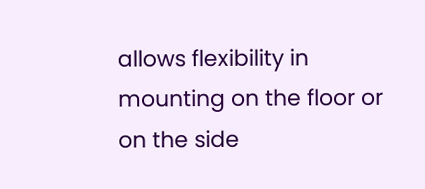allows flexibility in mounting on the floor or on the side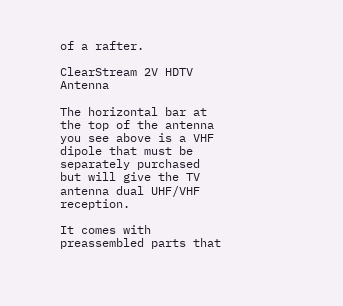of a rafter.

ClearStream 2V HDTV Antenna

The horizontal bar at the top of the antenna you see above is a VHF dipole that must be separately purchased but will give the TV antenna dual UHF/VHF reception.

It comes with preassembled parts that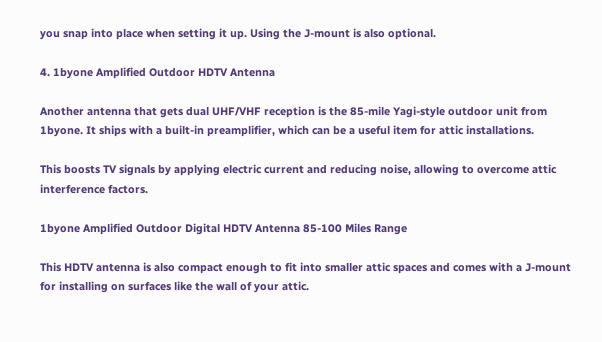you snap into place when setting it up. Using the J-mount is also optional.

4. 1byone Amplified Outdoor HDTV Antenna

Another antenna that gets dual UHF/VHF reception is the 85-mile Yagi-style outdoor unit from 1byone. It ships with a built-in preamplifier, which can be a useful item for attic installations.

This boosts TV signals by applying electric current and reducing noise, allowing to overcome attic interference factors.

1byone Amplified Outdoor Digital HDTV Antenna 85-100 Miles Range

This HDTV antenna is also compact enough to fit into smaller attic spaces and comes with a J-mount for installing on surfaces like the wall of your attic.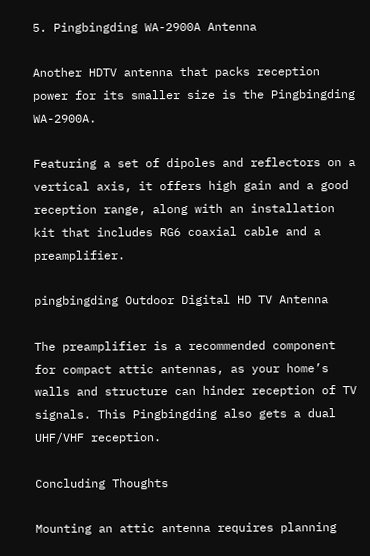5. Pingbingding WA-2900A Antenna

Another HDTV antenna that packs reception power for its smaller size is the Pingbingding WA-2900A.

Featuring a set of dipoles and reflectors on a vertical axis, it offers high gain and a good reception range, along with an installation kit that includes RG6 coaxial cable and a preamplifier.

pingbingding Outdoor Digital HD TV Antenna

The preamplifier is a recommended component for compact attic antennas, as your home’s walls and structure can hinder reception of TV signals. This Pingbingding also gets a dual UHF/VHF reception.

Concluding Thoughts

Mounting an attic antenna requires planning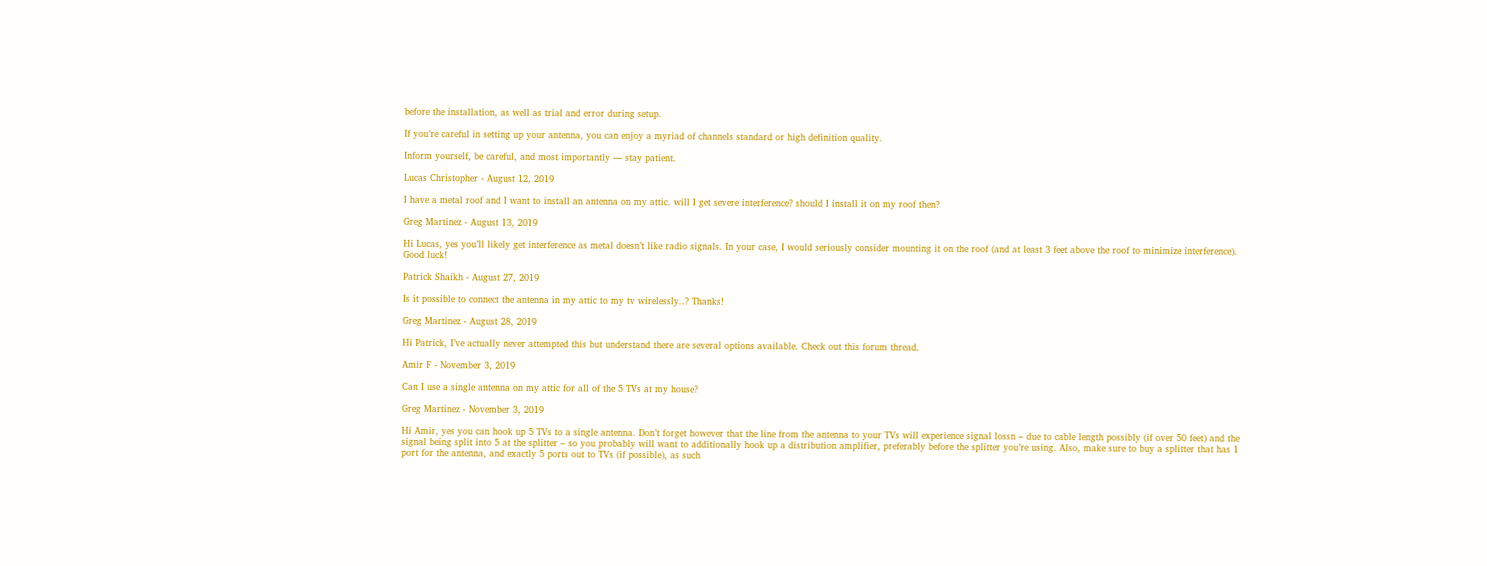before the installation, as well as trial and error during setup.

If you’re careful in setting up your antenna, you can enjoy a myriad of channels standard or high definition quality.

Inform yourself, be careful, and most importantly — stay patient.

Lucas Christopher - August 12, 2019

I have a metal roof and I want to install an antenna on my attic. will I get severe interference? should I install it on my roof then?

Greg Martinez - August 13, 2019

Hi Lucas, yes you’ll likely get interference as metal doesn’t like radio signals. In your case, I would seriously consider mounting it on the roof (and at least 3 feet above the roof to minimize interference). Good luck!

Patrick Shaikh - August 27, 2019

Is it possible to connect the antenna in my attic to my tv wirelessly..? Thanks!

Greg Martinez - August 28, 2019

Hi Patrick, I’ve actually never attempted this but understand there are several options available. Check out this forum thread.

Amir F - November 3, 2019

Can I use a single antenna on my attic for all of the 5 TVs at my house?

Greg Martinez - November 3, 2019

Hi Amir, yes you can hook up 5 TVs to a single antenna. Don’t forget however that the line from the antenna to your TVs will experience signal lossn – due to cable length possibly (if over 50 feet) and the signal being split into 5 at the splitter – so you probably will want to additionally hook up a distribution amplifier, preferably before the splitter you’re using. Also, make sure to buy a splitter that has 1 port for the antenna, and exactly 5 ports out to TVs (if possible), as such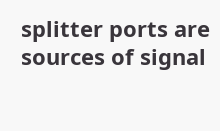splitter ports are sources of signal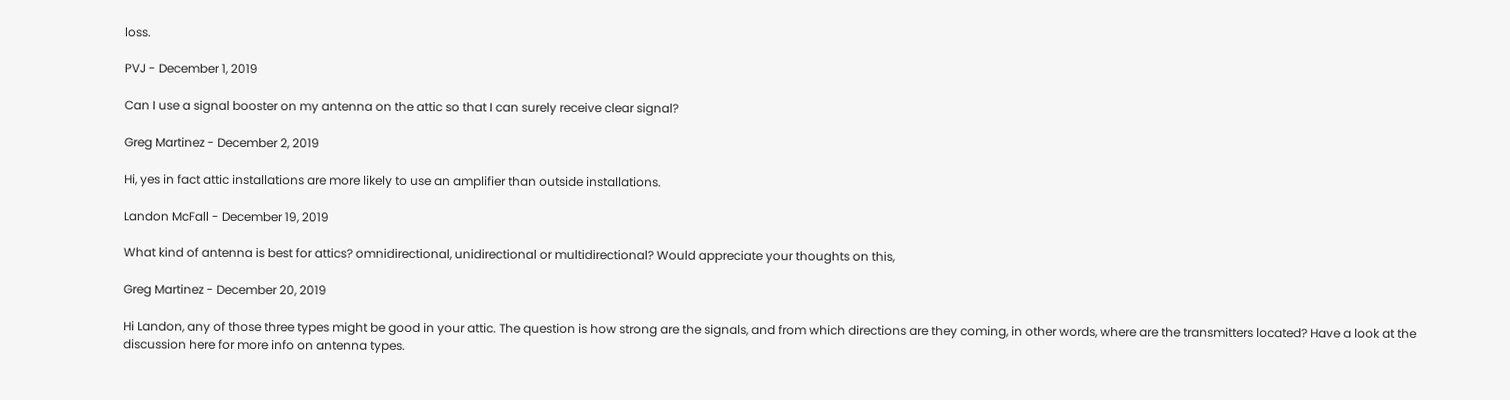loss.

PVJ - December 1, 2019

Can I use a signal booster on my antenna on the attic so that I can surely receive clear signal?

Greg Martinez - December 2, 2019

Hi, yes in fact attic installations are more likely to use an amplifier than outside installations.

Landon McFall - December 19, 2019

What kind of antenna is best for attics? omnidirectional, unidirectional or multidirectional? Would appreciate your thoughts on this,

Greg Martinez - December 20, 2019

Hi Landon, any of those three types might be good in your attic. The question is how strong are the signals, and from which directions are they coming, in other words, where are the transmitters located? Have a look at the discussion here for more info on antenna types.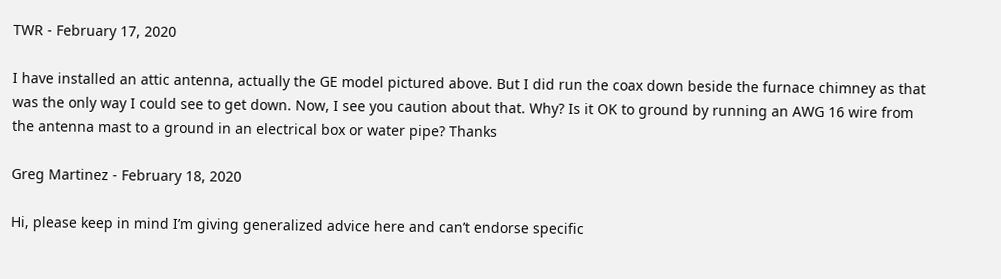TWR - February 17, 2020

I have installed an attic antenna, actually the GE model pictured above. But I did run the coax down beside the furnace chimney as that was the only way I could see to get down. Now, I see you caution about that. Why? Is it OK to ground by running an AWG 16 wire from the antenna mast to a ground in an electrical box or water pipe? Thanks

Greg Martinez - February 18, 2020

Hi, please keep in mind I’m giving generalized advice here and can’t endorse specific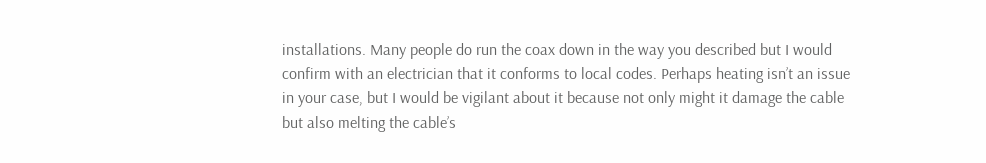installations. Many people do run the coax down in the way you described but I would confirm with an electrician that it conforms to local codes. Perhaps heating isn’t an issue in your case, but I would be vigilant about it because not only might it damage the cable but also melting the cable’s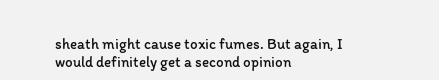sheath might cause toxic fumes. But again, I would definitely get a second opinion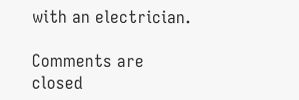with an electrician.

Comments are closed